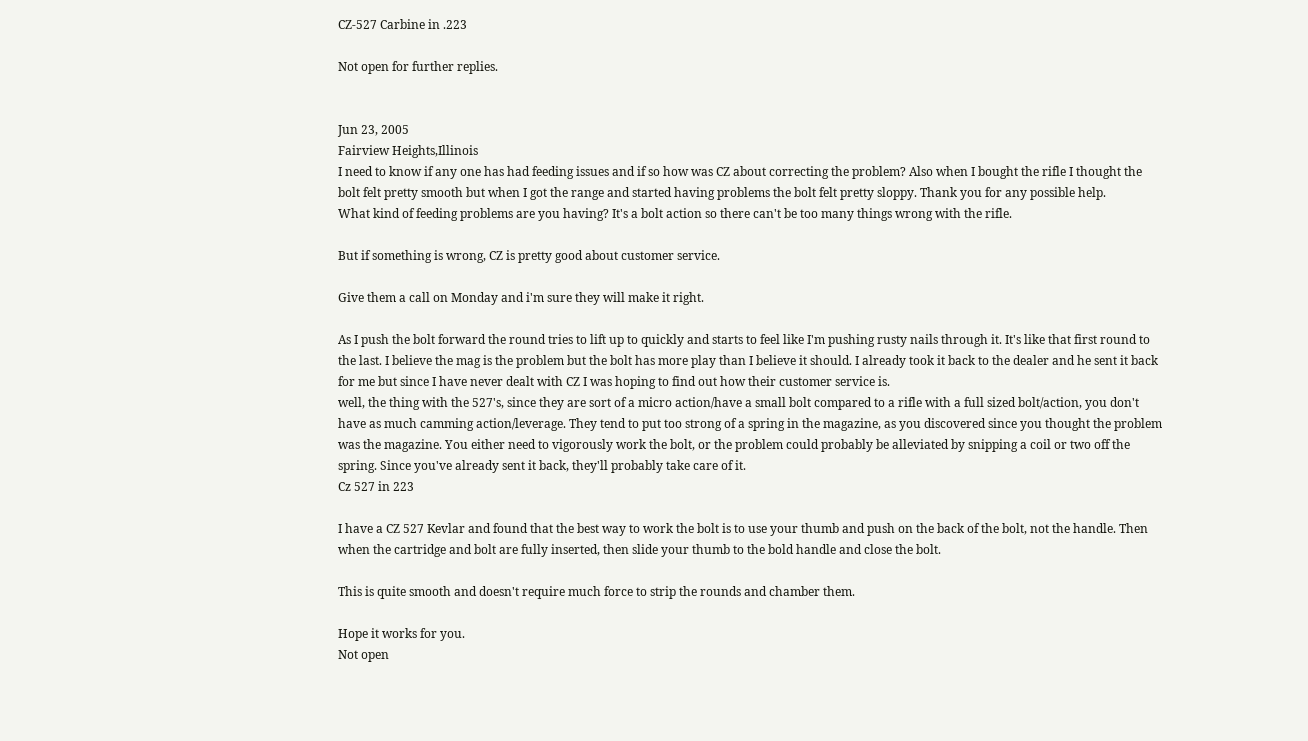CZ-527 Carbine in .223

Not open for further replies.


Jun 23, 2005
Fairview Heights,Illinois
I need to know if any one has had feeding issues and if so how was CZ about correcting the problem? Also when I bought the rifle I thought the bolt felt pretty smooth but when I got the range and started having problems the bolt felt pretty sloppy. Thank you for any possible help.
What kind of feeding problems are you having? It's a bolt action so there can't be too many things wrong with the rifle.

But if something is wrong, CZ is pretty good about customer service.

Give them a call on Monday and i'm sure they will make it right.

As I push the bolt forward the round tries to lift up to quickly and starts to feel like I'm pushing rusty nails through it. It's like that first round to the last. I believe the mag is the problem but the bolt has more play than I believe it should. I already took it back to the dealer and he sent it back for me but since I have never dealt with CZ I was hoping to find out how their customer service is.
well, the thing with the 527's, since they are sort of a micro action/have a small bolt compared to a rifle with a full sized bolt/action, you don't have as much camming action/leverage. They tend to put too strong of a spring in the magazine, as you discovered since you thought the problem was the magazine. You either need to vigorously work the bolt, or the problem could probably be alleviated by snipping a coil or two off the spring. Since you've already sent it back, they'll probably take care of it.
Cz 527 in 223

I have a CZ 527 Kevlar and found that the best way to work the bolt is to use your thumb and push on the back of the bolt, not the handle. Then when the cartridge and bolt are fully inserted, then slide your thumb to the bold handle and close the bolt.

This is quite smooth and doesn't require much force to strip the rounds and chamber them.

Hope it works for you.
Not open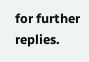for further replies.